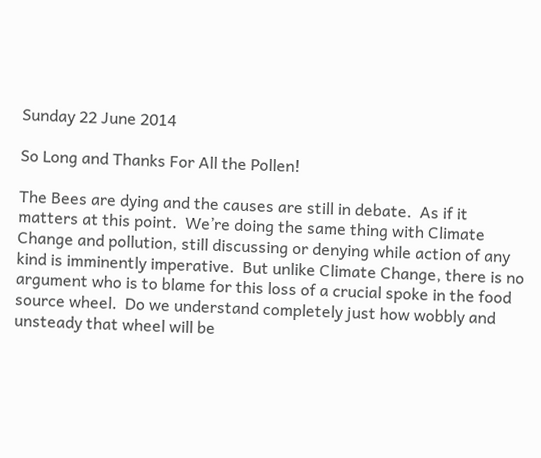Sunday 22 June 2014

So Long and Thanks For All the Pollen!

The Bees are dying and the causes are still in debate.  As if it matters at this point.  We’re doing the same thing with Climate Change and pollution, still discussing or denying while action of any kind is imminently imperative.  But unlike Climate Change, there is no argument who is to blame for this loss of a crucial spoke in the food source wheel.  Do we understand completely just how wobbly and unsteady that wheel will be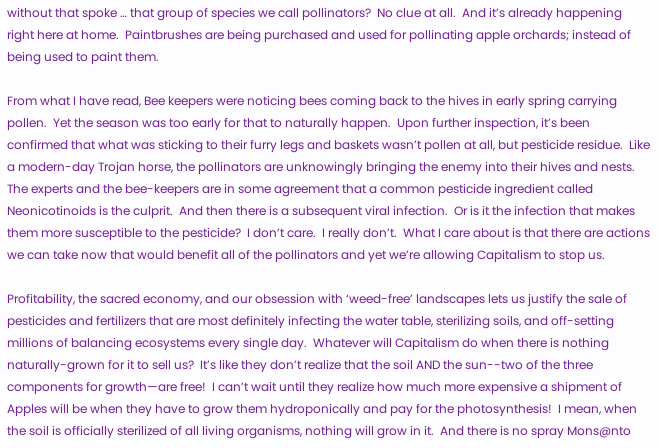without that spoke … that group of species we call pollinators?  No clue at all.  And it’s already happening right here at home.  Paintbrushes are being purchased and used for pollinating apple orchards; instead of being used to paint them.

From what I have read, Bee keepers were noticing bees coming back to the hives in early spring carrying pollen.  Yet the season was too early for that to naturally happen.  Upon further inspection, it’s been confirmed that what was sticking to their furry legs and baskets wasn’t pollen at all, but pesticide residue.  Like a modern-day Trojan horse, the pollinators are unknowingly bringing the enemy into their hives and nests.  The experts and the bee-keepers are in some agreement that a common pesticide ingredient called Neonicotinoids is the culprit.  And then there is a subsequent viral infection.  Or is it the infection that makes them more susceptible to the pesticide?  I don’t care.  I really don’t.  What I care about is that there are actions we can take now that would benefit all of the pollinators and yet we’re allowing Capitalism to stop us.

Profitability, the sacred economy, and our obsession with ‘weed-free’ landscapes lets us justify the sale of pesticides and fertilizers that are most definitely infecting the water table, sterilizing soils, and off-setting millions of balancing ecosystems every single day.  Whatever will Capitalism do when there is nothing naturally-grown for it to sell us?  It’s like they don’t realize that the soil AND the sun--two of the three components for growth—are free!  I can’t wait until they realize how much more expensive a shipment of Apples will be when they have to grow them hydroponically and pay for the photosynthesis!  I mean, when the soil is officially sterilized of all living organisms, nothing will grow in it.  And there is no spray Mons@nto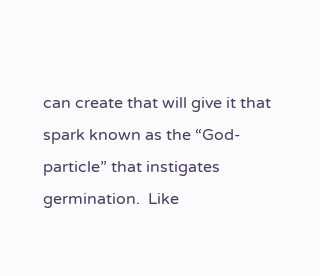can create that will give it that spark known as the “God-particle” that instigates germination.  Like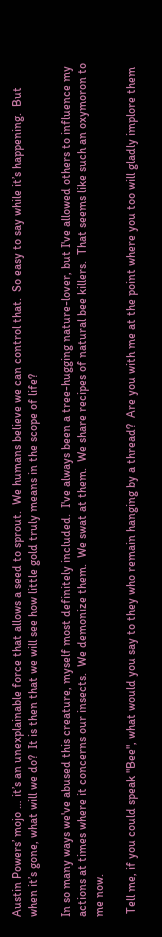Austin Powers’ mojo … it’s an unexplainable force that allows a seed to sprout.  We humans believe we can control that.  So easy to say while it’s happening.  But when it’s gone, what will we do?  It is then that we will see how little gold truly means in the scope of life?

In so many ways we've abused this creature, myself most definitely included.  I've always been a tree-hugging nature-lover, but I've allowed others to influence my actions at times where it concerns our insects.  We demonize them.  We swat at them.  We share recipes of natural bee killers.  That seems like such an oxymoron to me now.

 Tell me, if you could speak "Bee", what would you say to they who remain hanging by a thread?  Are you with me at the point where you too will gladly implore them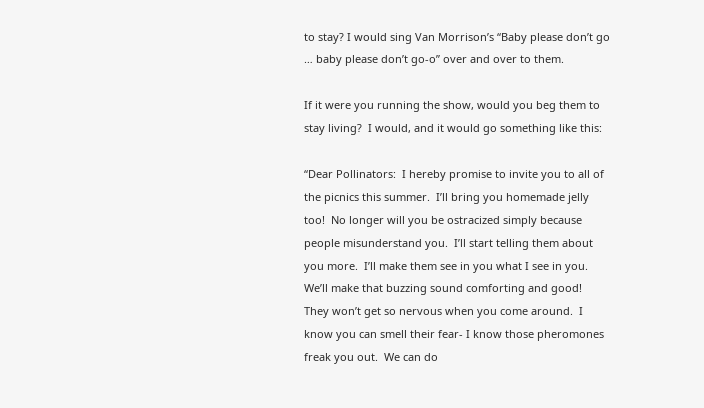to stay? I would sing Van Morrison’s “Baby please don’t go … baby please don’t go-o” over and over to them.

If it were you running the show, would you beg them to stay living?  I would, and it would go something like this:

“Dear Pollinators:  I hereby promise to invite you to all of the picnics this summer.  I’ll bring you homemade jelly too!  No longer will you be ostracized simply because people misunderstand you.  I’ll start telling them about you more.  I’ll make them see in you what I see in you.  We’ll make that buzzing sound comforting and good!  They won’t get so nervous when you come around.  I know you can smell their fear- I know those pheromones freak you out.  We can do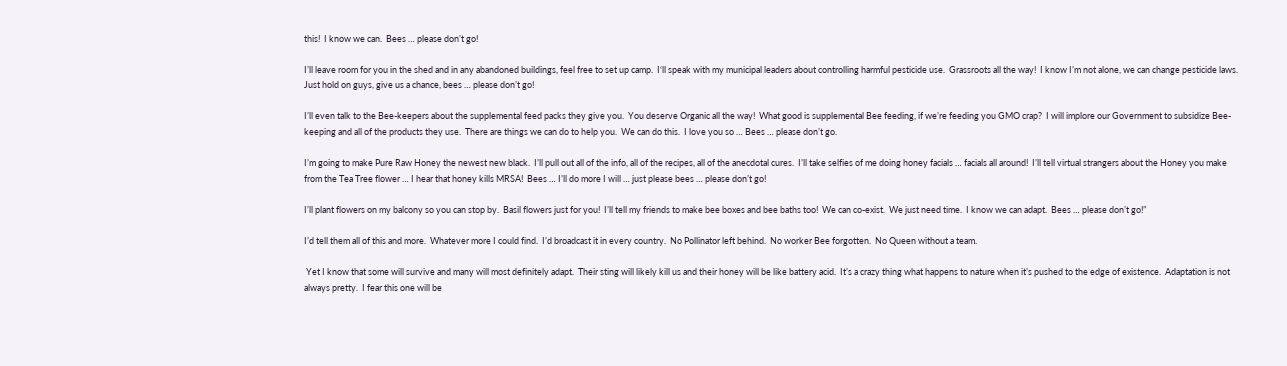this!  I know we can.  Bees … please don’t go!

I’ll leave room for you in the shed and in any abandoned buildings, feel free to set up camp.  I‘ll speak with my municipal leaders about controlling harmful pesticide use.  Grassroots all the way!  I know I’m not alone, we can change pesticide laws.  Just hold on guys, give us a chance, bees … please don’t go!

I’ll even talk to the Bee-keepers about the supplemental feed packs they give you.  You deserve Organic all the way!  What good is supplemental Bee feeding, if we’re feeding you GMO crap?  I will implore our Government to subsidize Bee-keeping and all of the products they use.  There are things we can do to help you.  We can do this.  I love you so … Bees … please don’t go.

I’m going to make Pure Raw Honey the newest new black.  I’ll pull out all of the info, all of the recipes, all of the anecdotal cures.  I’ll take selfies of me doing honey facials … facials all around!  I’ll tell virtual strangers about the Honey you make from the Tea Tree flower … I hear that honey kills MRSA!  Bees … I’ll do more I will … just please bees … please don’t go!

I’ll plant flowers on my balcony so you can stop by.  Basil flowers just for you!  I’ll tell my friends to make bee boxes and bee baths too!  We can co-exist.  We just need time.  I know we can adapt.  Bees … please don’t go!”

I’d tell them all of this and more.  Whatever more I could find.  I’d broadcast it in every country.  No Pollinator left behind.  No worker Bee forgotten.  No Queen without a team.

 Yet I know that some will survive and many will most definitely adapt.  Their sting will likely kill us and their honey will be like battery acid.  It’s a crazy thing what happens to nature when it’s pushed to the edge of existence.  Adaptation is not always pretty.  I fear this one will be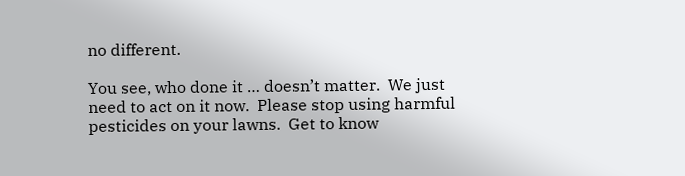no different.

You see, who done it … doesn’t matter.  We just need to act on it now.  Please stop using harmful pesticides on your lawns.  Get to know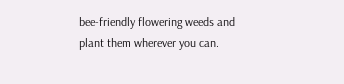bee-friendly flowering weeds and plant them wherever you can.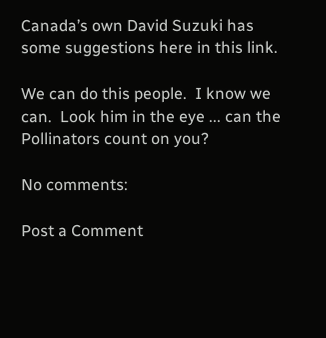Canada’s own David Suzuki has some suggestions here in this link.

We can do this people.  I know we can.  Look him in the eye ... can the Pollinators count on you?

No comments:

Post a Comment